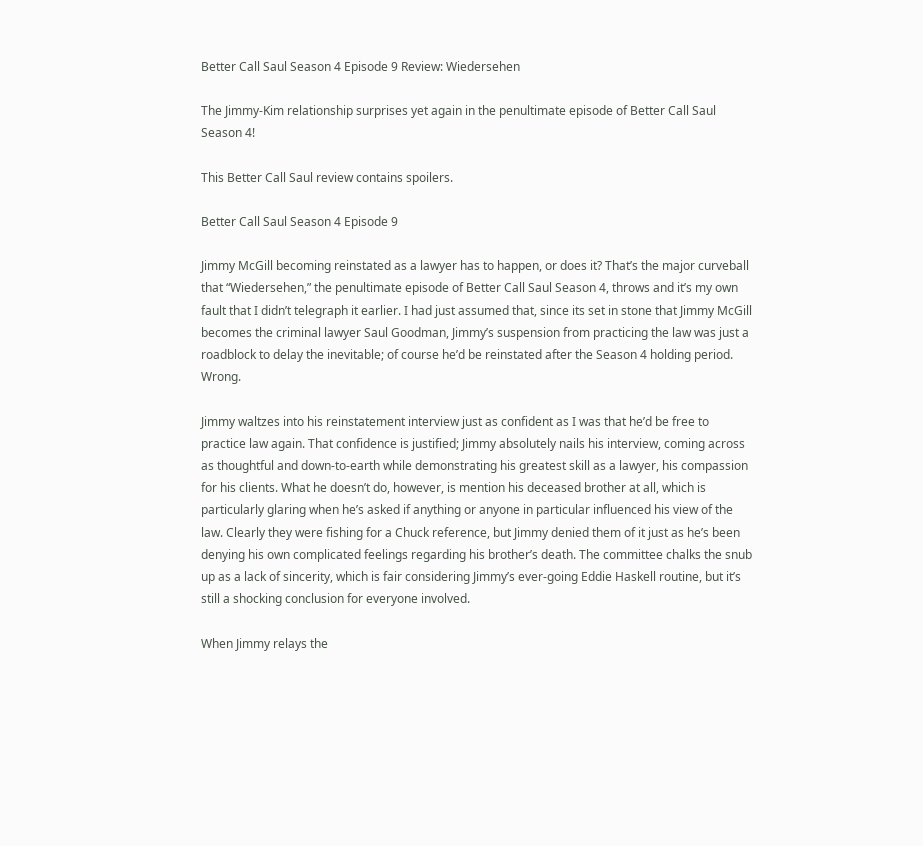Better Call Saul Season 4 Episode 9 Review: Wiedersehen

The Jimmy-Kim relationship surprises yet again in the penultimate episode of Better Call Saul Season 4!

This Better Call Saul review contains spoilers.

Better Call Saul Season 4 Episode 9

Jimmy McGill becoming reinstated as a lawyer has to happen, or does it? That’s the major curveball that “Wiedersehen,” the penultimate episode of Better Call Saul Season 4, throws and it’s my own fault that I didn’t telegraph it earlier. I had just assumed that, since its set in stone that Jimmy McGill becomes the criminal lawyer Saul Goodman, Jimmy’s suspension from practicing the law was just a roadblock to delay the inevitable; of course he’d be reinstated after the Season 4 holding period. Wrong.

Jimmy waltzes into his reinstatement interview just as confident as I was that he’d be free to practice law again. That confidence is justified; Jimmy absolutely nails his interview, coming across as thoughtful and down-to-earth while demonstrating his greatest skill as a lawyer, his compassion for his clients. What he doesn’t do, however, is mention his deceased brother at all, which is particularly glaring when he’s asked if anything or anyone in particular influenced his view of the law. Clearly they were fishing for a Chuck reference, but Jimmy denied them of it just as he’s been denying his own complicated feelings regarding his brother’s death. The committee chalks the snub up as a lack of sincerity, which is fair considering Jimmy’s ever-going Eddie Haskell routine, but it’s still a shocking conclusion for everyone involved.

When Jimmy relays the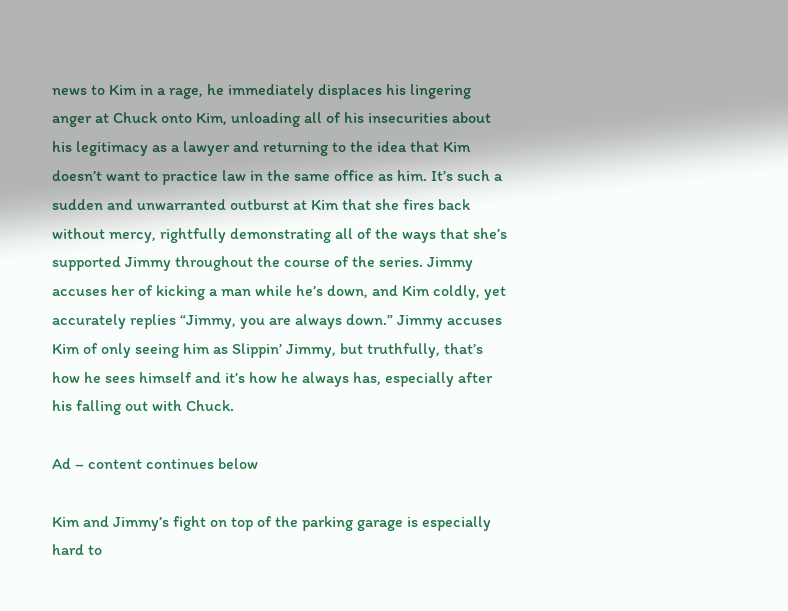news to Kim in a rage, he immediately displaces his lingering anger at Chuck onto Kim, unloading all of his insecurities about his legitimacy as a lawyer and returning to the idea that Kim doesn’t want to practice law in the same office as him. It’s such a sudden and unwarranted outburst at Kim that she fires back without mercy, rightfully demonstrating all of the ways that she’s supported Jimmy throughout the course of the series. Jimmy accuses her of kicking a man while he’s down, and Kim coldly, yet accurately replies “Jimmy, you are always down.” Jimmy accuses Kim of only seeing him as Slippin’ Jimmy, but truthfully, that’s how he sees himself and it’s how he always has, especially after his falling out with Chuck.

Ad – content continues below

Kim and Jimmy’s fight on top of the parking garage is especially hard to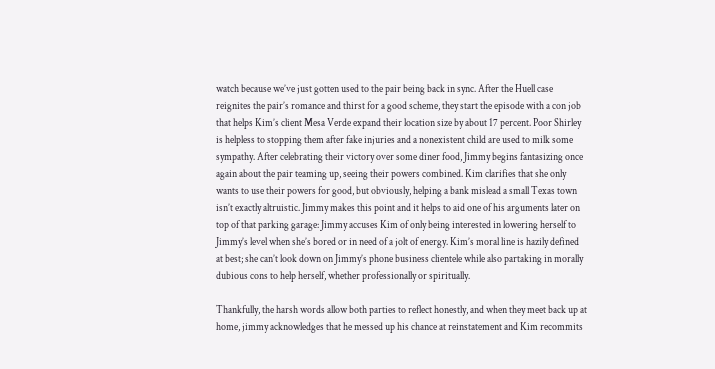watch because we’ve just gotten used to the pair being back in sync. After the Huell case reignites the pair’s romance and thirst for a good scheme, they start the episode with a con job that helps Kim’s client Mesa Verde expand their location size by about 17 percent. Poor Shirley is helpless to stopping them after fake injuries and a nonexistent child are used to milk some sympathy. After celebrating their victory over some diner food, Jimmy begins fantasizing once again about the pair teaming up, seeing their powers combined. Kim clarifies that she only wants to use their powers for good, but obviously, helping a bank mislead a small Texas town isn’t exactly altruistic. Jimmy makes this point and it helps to aid one of his arguments later on top of that parking garage: Jimmy accuses Kim of only being interested in lowering herself to Jimmy’s level when she’s bored or in need of a jolt of energy. Kim’s moral line is hazily defined at best; she can’t look down on Jimmy’s phone business clientele while also partaking in morally dubious cons to help herself, whether professionally or spiritually.

Thankfully, the harsh words allow both parties to reflect honestly, and when they meet back up at home, jimmy acknowledges that he messed up his chance at reinstatement and Kim recommits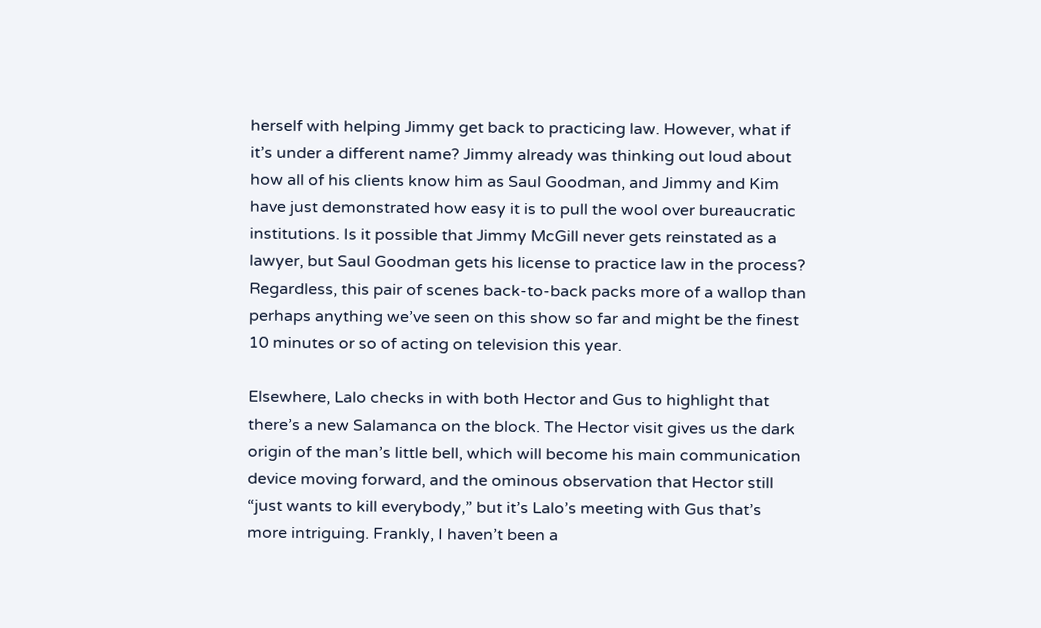herself with helping Jimmy get back to practicing law. However, what if it’s under a different name? Jimmy already was thinking out loud about how all of his clients know him as Saul Goodman, and Jimmy and Kim have just demonstrated how easy it is to pull the wool over bureaucratic institutions. Is it possible that Jimmy McGill never gets reinstated as a lawyer, but Saul Goodman gets his license to practice law in the process? Regardless, this pair of scenes back-to-back packs more of a wallop than perhaps anything we’ve seen on this show so far and might be the finest 10 minutes or so of acting on television this year.

Elsewhere, Lalo checks in with both Hector and Gus to highlight that there’s a new Salamanca on the block. The Hector visit gives us the dark origin of the man’s little bell, which will become his main communication device moving forward, and the ominous observation that Hector still “just wants to kill everybody,” but it’s Lalo’s meeting with Gus that’s more intriguing. Frankly, I haven’t been a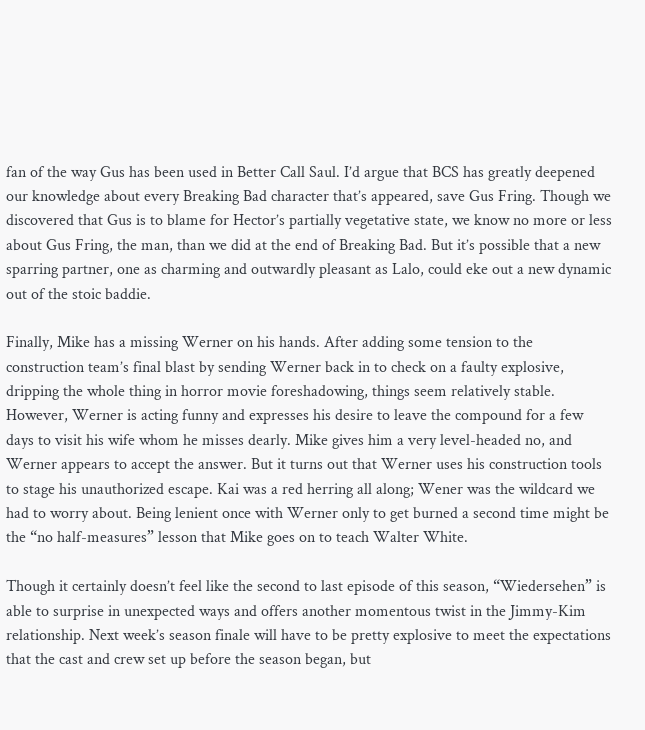fan of the way Gus has been used in Better Call Saul. I’d argue that BCS has greatly deepened our knowledge about every Breaking Bad character that’s appeared, save Gus Fring. Though we discovered that Gus is to blame for Hector’s partially vegetative state, we know no more or less about Gus Fring, the man, than we did at the end of Breaking Bad. But it’s possible that a new sparring partner, one as charming and outwardly pleasant as Lalo, could eke out a new dynamic out of the stoic baddie.

Finally, Mike has a missing Werner on his hands. After adding some tension to the construction team’s final blast by sending Werner back in to check on a faulty explosive, dripping the whole thing in horror movie foreshadowing, things seem relatively stable. However, Werner is acting funny and expresses his desire to leave the compound for a few days to visit his wife whom he misses dearly. Mike gives him a very level-headed no, and Werner appears to accept the answer. But it turns out that Werner uses his construction tools to stage his unauthorized escape. Kai was a red herring all along; Wener was the wildcard we had to worry about. Being lenient once with Werner only to get burned a second time might be the “no half-measures” lesson that Mike goes on to teach Walter White.

Though it certainly doesn’t feel like the second to last episode of this season, “Wiedersehen” is able to surprise in unexpected ways and offers another momentous twist in the Jimmy-Kim relationship. Next week’s season finale will have to be pretty explosive to meet the expectations that the cast and crew set up before the season began, but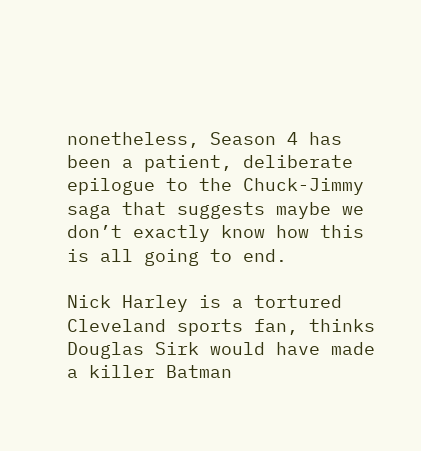nonetheless, Season 4 has been a patient, deliberate epilogue to the Chuck-Jimmy saga that suggests maybe we don’t exactly know how this is all going to end.

Nick Harley is a tortured Cleveland sports fan, thinks Douglas Sirk would have made a killer Batman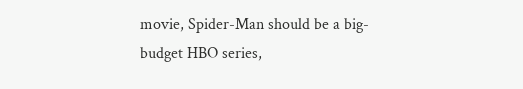movie, Spider-Man should be a big-budget HBO series,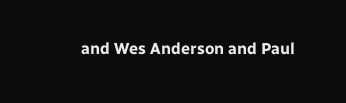and Wes Anderson and Paul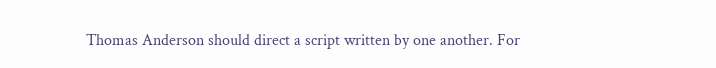Thomas Anderson should direct a script written by one another. For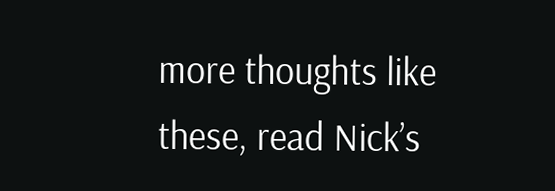more thoughts like these, read Nick’s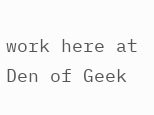work here at Den of Geek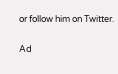or follow him on Twitter.

Ad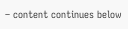– content continues below